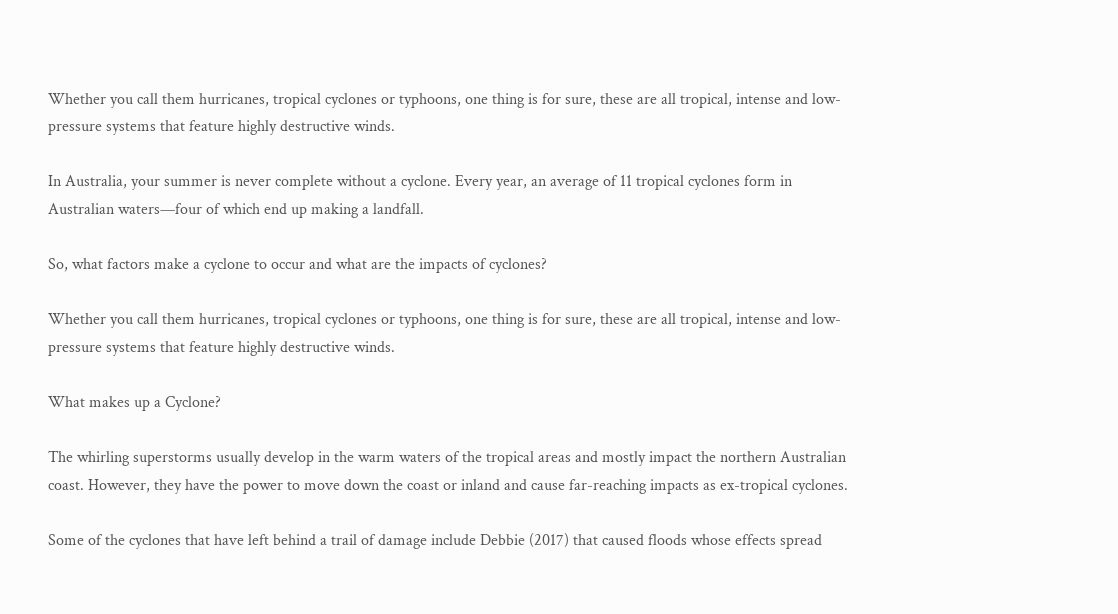Whether you call them hurricanes, tropical cyclones or typhoons, one thing is for sure, these are all tropical, intense and low-pressure systems that feature highly destructive winds.

In Australia, your summer is never complete without a cyclone. Every year, an average of 11 tropical cyclones form in Australian waters—four of which end up making a landfall.

So, what factors make a cyclone to occur and what are the impacts of cyclones?

Whether you call them hurricanes, tropical cyclones or typhoons, one thing is for sure, these are all tropical, intense and low-pressure systems that feature highly destructive winds.

What makes up a Cyclone?

The whirling superstorms usually develop in the warm waters of the tropical areas and mostly impact the northern Australian coast. However, they have the power to move down the coast or inland and cause far-reaching impacts as ex-tropical cyclones.

Some of the cyclones that have left behind a trail of damage include Debbie (2017) that caused floods whose effects spread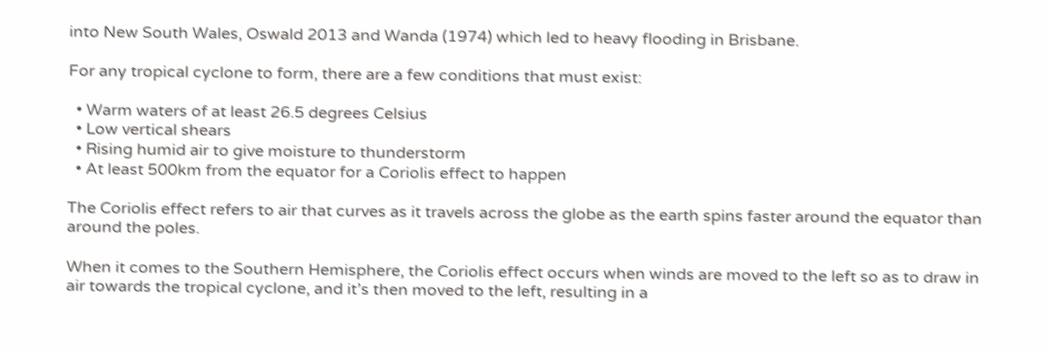into New South Wales, Oswald 2013 and Wanda (1974) which led to heavy flooding in Brisbane.

For any tropical cyclone to form, there are a few conditions that must exist:

  • Warm waters of at least 26.5 degrees Celsius
  • Low vertical shears
  • Rising humid air to give moisture to thunderstorm
  • At least 500km from the equator for a Coriolis effect to happen

The Coriolis effect refers to air that curves as it travels across the globe as the earth spins faster around the equator than around the poles.

When it comes to the Southern Hemisphere, the Coriolis effect occurs when winds are moved to the left so as to draw in air towards the tropical cyclone, and it’s then moved to the left, resulting in a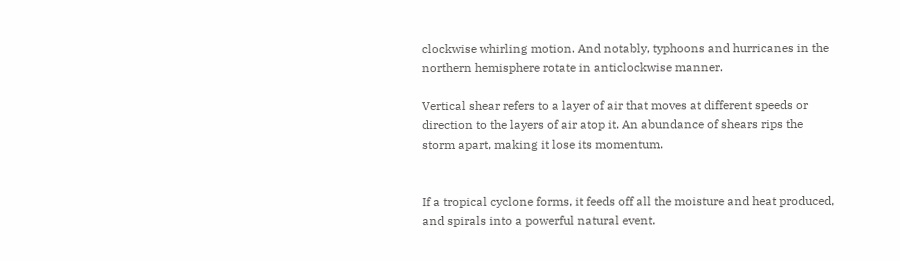clockwise whirling motion. And notably, typhoons and hurricanes in the northern hemisphere rotate in anticlockwise manner.

Vertical shear refers to a layer of air that moves at different speeds or direction to the layers of air atop it. An abundance of shears rips the storm apart, making it lose its momentum.


If a tropical cyclone forms, it feeds off all the moisture and heat produced, and spirals into a powerful natural event.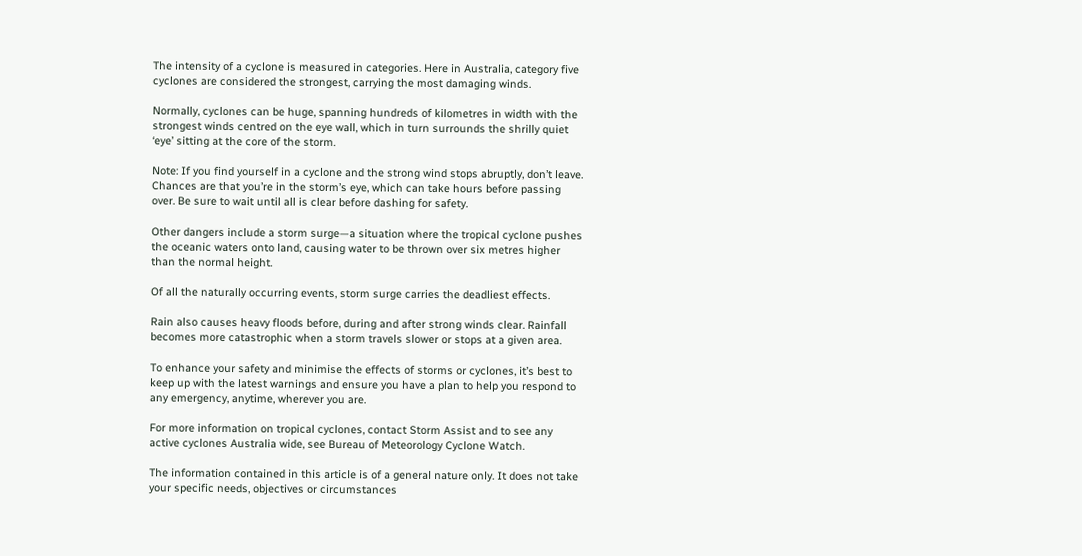The intensity of a cyclone is measured in categories. Here in Australia, category five cyclones are considered the strongest, carrying the most damaging winds.

Normally, cyclones can be huge, spanning hundreds of kilometres in width with the strongest winds centred on the eye wall, which in turn surrounds the shrilly quiet ‘eye’ sitting at the core of the storm.

Note: If you find yourself in a cyclone and the strong wind stops abruptly, don’t leave. Chances are that you’re in the storm’s eye, which can take hours before passing over. Be sure to wait until all is clear before dashing for safety.

Other dangers include a storm surge—a situation where the tropical cyclone pushes the oceanic waters onto land, causing water to be thrown over six metres higher than the normal height.

Of all the naturally occurring events, storm surge carries the deadliest effects.

Rain also causes heavy floods before, during and after strong winds clear. Rainfall becomes more catastrophic when a storm travels slower or stops at a given area.

To enhance your safety and minimise the effects of storms or cyclones, it’s best to keep up with the latest warnings and ensure you have a plan to help you respond to any emergency, anytime, wherever you are.

For more information on tropical cyclones, contact Storm Assist and to see any active cyclones Australia wide, see Bureau of Meteorology Cyclone Watch.

The information contained in this article is of a general nature only. It does not take your specific needs, objectives or circumstances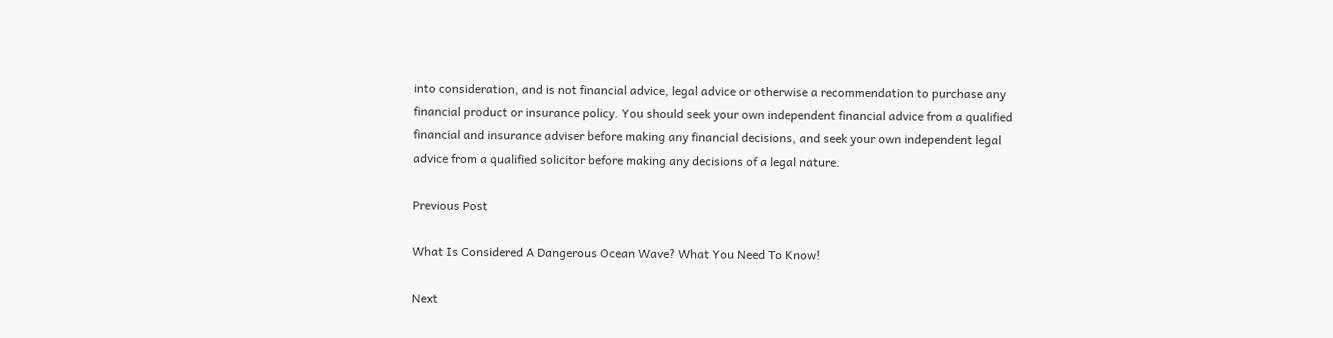into consideration, and is not financial advice, legal advice or otherwise a recommendation to purchase any financial product or insurance policy. You should seek your own independent financial advice from a qualified financial and insurance adviser before making any financial decisions, and seek your own independent legal advice from a qualified solicitor before making any decisions of a legal nature.

Previous Post

What Is Considered A Dangerous Ocean Wave? What You Need To Know!

Next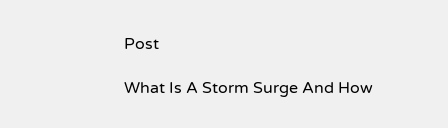Post

What Is A Storm Surge And How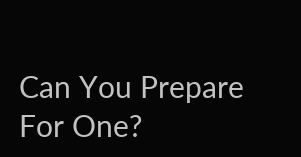Can You Prepare For One?